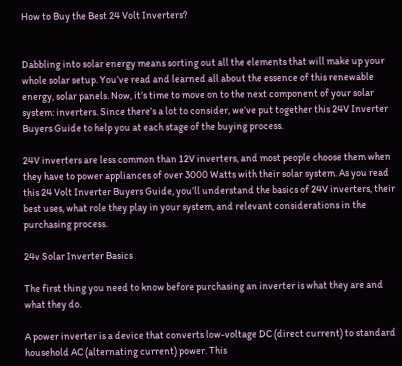How to Buy the Best 24 Volt Inverters?


Dabbling into solar energy means sorting out all the elements that will make up your whole solar setup. You’ve read and learned all about the essence of this renewable energy, solar panels. Now, it’s time to move on to the next component of your solar system: inverters. Since there’s a lot to consider, we’ve put together this 24V Inverter Buyers Guide to help you at each stage of the buying process.

24V inverters are less common than 12V inverters, and most people choose them when they have to power appliances of over 3000 Watts with their solar system. As you read this 24 Volt Inverter Buyers Guide, you’ll understand the basics of 24V inverters, their best uses, what role they play in your system, and relevant considerations in the purchasing process.

24v Solar Inverter Basics

The first thing you need to know before purchasing an inverter is what they are and what they do.

A power inverter is a device that converts low-voltage DC (direct current) to standard household AC (alternating current) power. This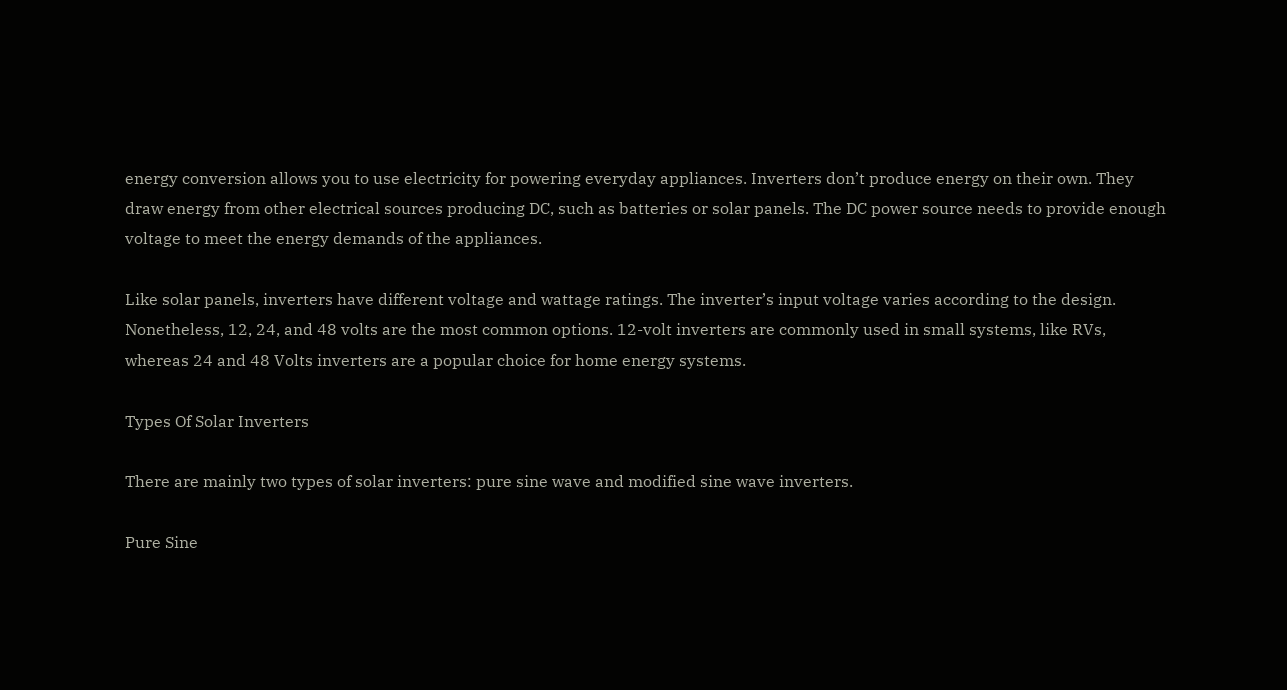energy conversion allows you to use electricity for powering everyday appliances. Inverters don’t produce energy on their own. They draw energy from other electrical sources producing DC, such as batteries or solar panels. The DC power source needs to provide enough voltage to meet the energy demands of the appliances.

Like solar panels, inverters have different voltage and wattage ratings. The inverter’s input voltage varies according to the design. Nonetheless, 12, 24, and 48 volts are the most common options. 12-volt inverters are commonly used in small systems, like RVs, whereas 24 and 48 Volts inverters are a popular choice for home energy systems.

Types Of Solar Inverters

There are mainly two types of solar inverters: pure sine wave and modified sine wave inverters.

Pure Sine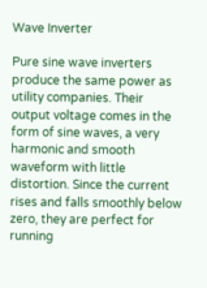Wave Inverter

Pure sine wave inverters produce the same power as utility companies. Their output voltage comes in the form of sine waves, a very harmonic and smooth waveform with little distortion. Since the current rises and falls smoothly below zero, they are perfect for running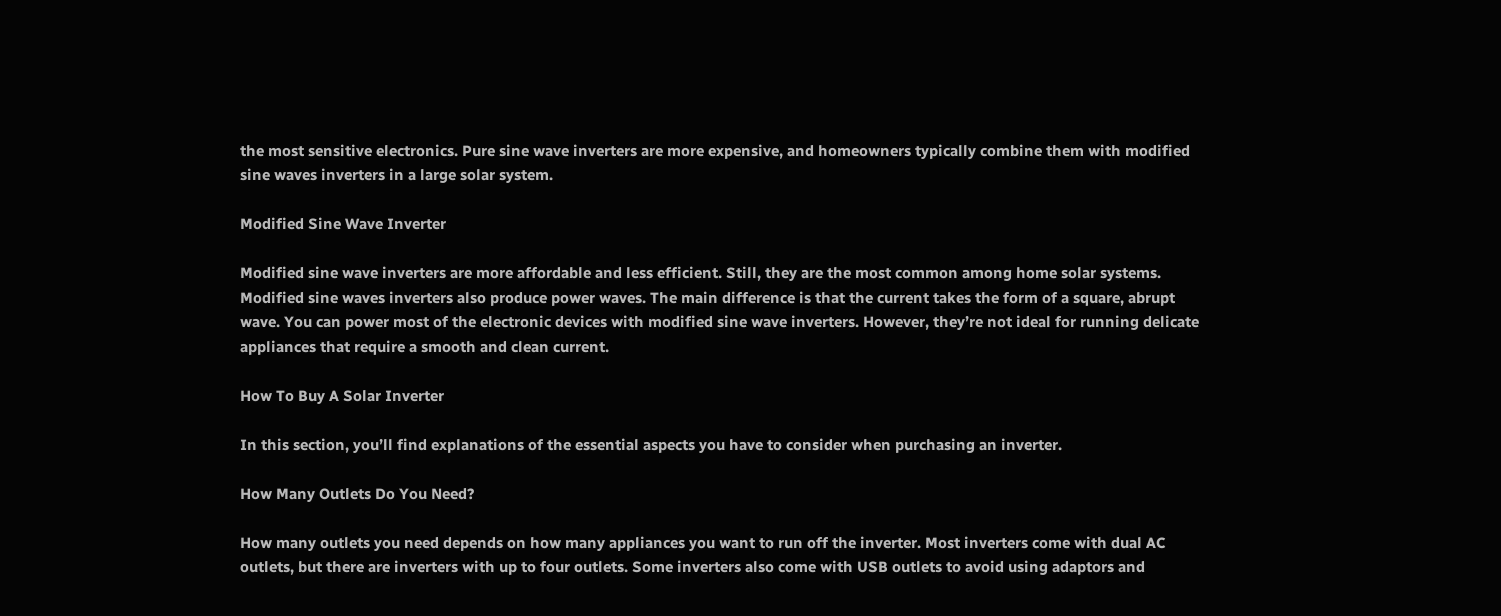the most sensitive electronics. Pure sine wave inverters are more expensive, and homeowners typically combine them with modified sine waves inverters in a large solar system.

Modified Sine Wave Inverter

Modified sine wave inverters are more affordable and less efficient. Still, they are the most common among home solar systems. Modified sine waves inverters also produce power waves. The main difference is that the current takes the form of a square, abrupt wave. You can power most of the electronic devices with modified sine wave inverters. However, they’re not ideal for running delicate appliances that require a smooth and clean current.

How To Buy A Solar Inverter

In this section, you’ll find explanations of the essential aspects you have to consider when purchasing an inverter.

How Many Outlets Do You Need?

How many outlets you need depends on how many appliances you want to run off the inverter. Most inverters come with dual AC outlets, but there are inverters with up to four outlets. Some inverters also come with USB outlets to avoid using adaptors and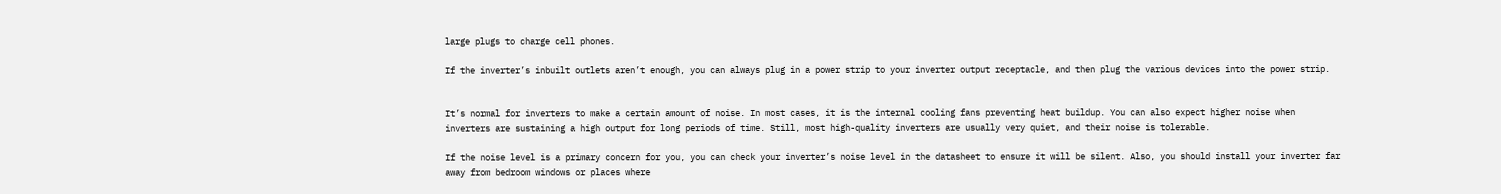large plugs to charge cell phones.

If the inverter’s inbuilt outlets aren’t enough, you can always plug in a power strip to your inverter output receptacle, and then plug the various devices into the power strip.


It’s normal for inverters to make a certain amount of noise. In most cases, it is the internal cooling fans preventing heat buildup. You can also expect higher noise when inverters are sustaining a high output for long periods of time. Still, most high-quality inverters are usually very quiet, and their noise is tolerable.

If the noise level is a primary concern for you, you can check your inverter’s noise level in the datasheet to ensure it will be silent. Also, you should install your inverter far away from bedroom windows or places where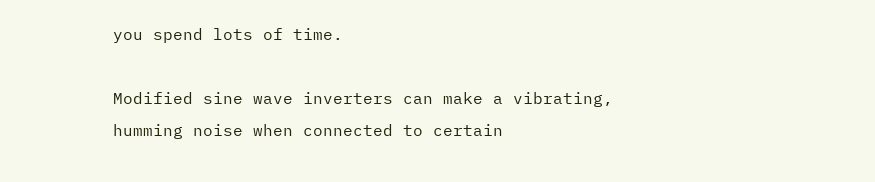you spend lots of time.

Modified sine wave inverters can make a vibrating, humming noise when connected to certain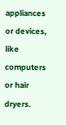appliances or devices, like computers or hair dryers.